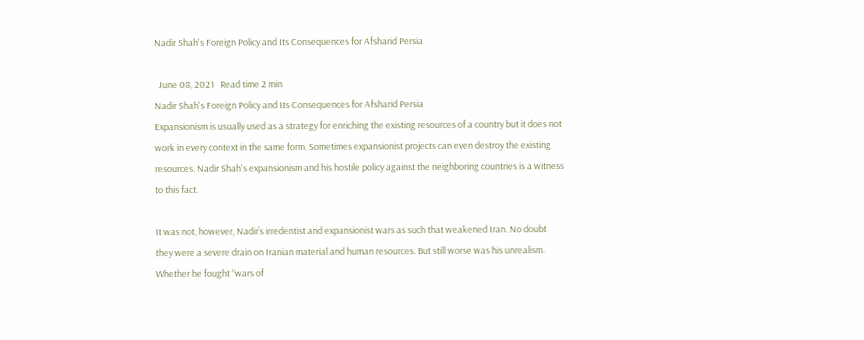Nadir Shah's Foreign Policy and Its Consequences for Afsharid Persia

  June 08, 2021   Read time 2 min
Nadir Shah's Foreign Policy and Its Consequences for Afsharid Persia
Expansionism is usually used as a strategy for enriching the existing resources of a country but it does not work in every context in the same form. Sometimes expansionist projects can even destroy the existing resources. Nadir Shah's expansionism and his hostile policy against the neighboring countries is a witness to this fact.

It was not, however, Nadir’s irredentist and expansionist wars as such that weakened Iran. No doubt they were a severe drain on Iranian material and human resources. But still worse was his unrealism. Whether he fought “wars of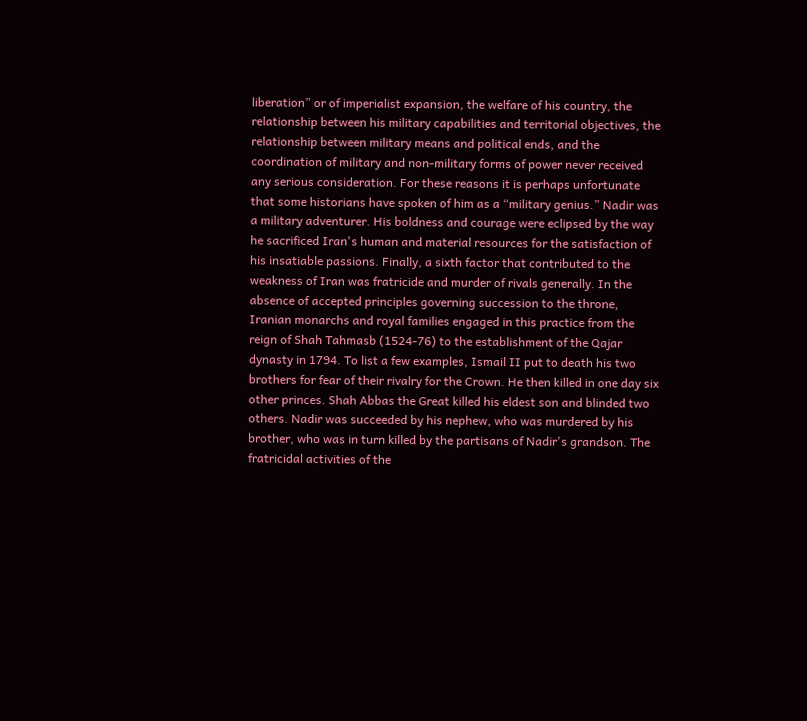liberation” or of imperialist expansion, the welfare of his country, the relationship between his military capabilities and territorial objectives, the relationship between military means and political ends, and the coordination of military and non-military forms of power never received any serious consideration. For these reasons it is perhaps unfortunate that some historians have spoken of him as a “military genius.” Nadir was a military adventurer. His boldness and courage were eclipsed by the way he sacrificed Iran's human and material resources for the satisfaction of his insatiable passions. Finally, a sixth factor that contributed to the weakness of Iran was fratricide and murder of rivals generally. In the absence of accepted principles governing succession to the throne, Iranian monarchs and royal families engaged in this practice from the reign of Shah Tahmasb (1524-76) to the establishment of the Qajar dynasty in 1794. To list a few examples, Ismail II put to death his two brothers for fear of their rivalry for the Crown. He then killed in one day six other princes. Shah Abbas the Great killed his eldest son and blinded two others. Nadir was succeeded by his nephew, who was murdered by his brother, who was in turn killed by the partisans of Nadir's grandson. The fratricidal activities of the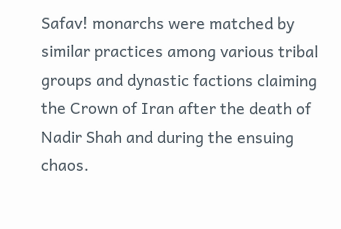Safav! monarchs were matched by similar practices among various tribal groups and dynastic factions claiming the Crown of Iran after the death of Nadir Shah and during the ensuing chaos.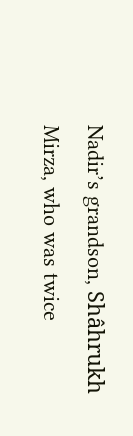Nadir’s grandson, Shâhrukh Mirza, who was twice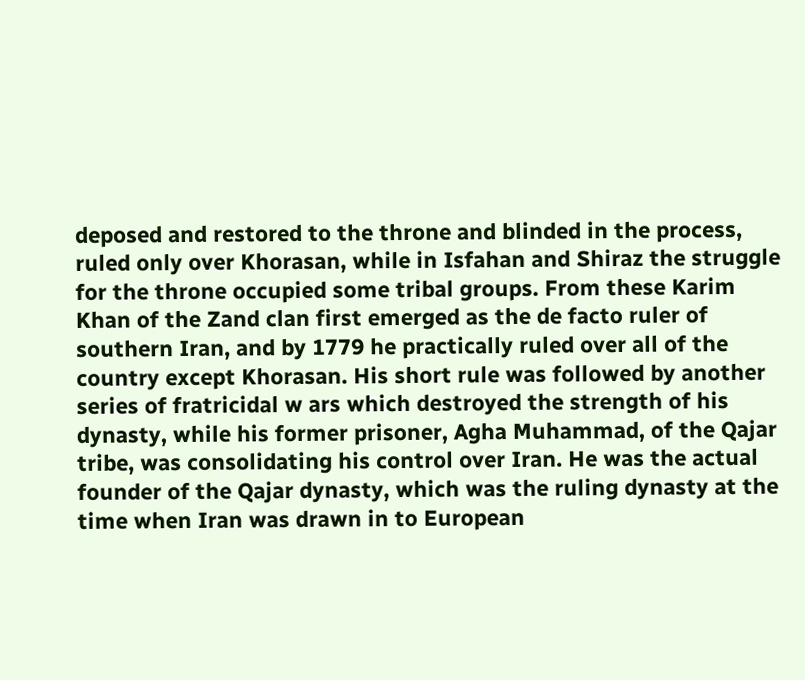deposed and restored to the throne and blinded in the process, ruled only over Khorasan, while in Isfahan and Shiraz the struggle for the throne occupied some tribal groups. From these Karim Khan of the Zand clan first emerged as the de facto ruler of southern Iran, and by 1779 he practically ruled over all of the country except Khorasan. His short rule was followed by another series of fratricidal w ars which destroyed the strength of his dynasty, while his former prisoner, Agha Muhammad, of the Qajar tribe, was consolidating his control over Iran. He was the actual founder of the Qajar dynasty, which was the ruling dynasty at the time when Iran was drawn in to European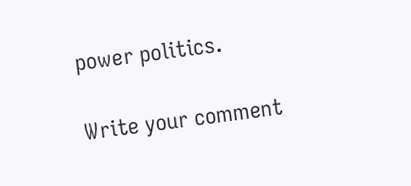power politics.

Write your comment